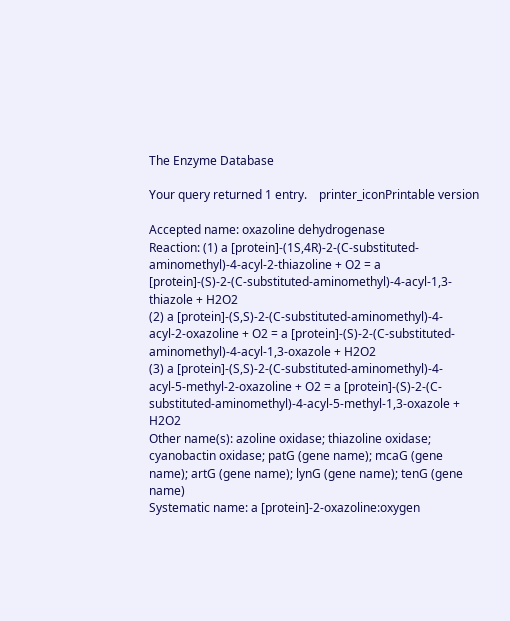The Enzyme Database

Your query returned 1 entry.    printer_iconPrintable version

Accepted name: oxazoline dehydrogenase
Reaction: (1) a [protein]-(1S,4R)-2-(C-substituted-aminomethyl)-4-acyl-2-thiazoline + O2 = a [protein]-(S)-2-(C-substituted-aminomethyl)-4-acyl-1,3-thiazole + H2O2
(2) a [protein]-(S,S)-2-(C-substituted-aminomethyl)-4-acyl-2-oxazoline + O2 = a [protein]-(S)-2-(C-substituted-aminomethyl)-4-acyl-1,3-oxazole + H2O2
(3) a [protein]-(S,S)-2-(C-substituted-aminomethyl)-4-acyl-5-methyl-2-oxazoline + O2 = a [protein]-(S)-2-(C-substituted-aminomethyl)-4-acyl-5-methyl-1,3-oxazole + H2O2
Other name(s): azoline oxidase; thiazoline oxidase; cyanobactin oxidase; patG (gene name); mcaG (gene name); artG (gene name); lynG (gene name); tenG (gene name)
Systematic name: a [protein]-2-oxazoline:oxygen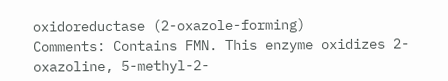oxidoreductase (2-oxazole-forming)
Comments: Contains FMN. This enzyme oxidizes 2-oxazoline, 5-methyl-2-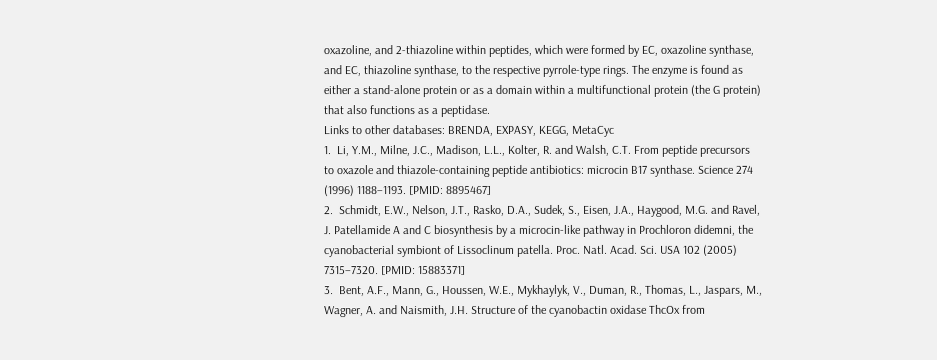oxazoline, and 2-thiazoline within peptides, which were formed by EC, oxazoline synthase, and EC, thiazoline synthase, to the respective pyrrole-type rings. The enzyme is found as either a stand-alone protein or as a domain within a multifunctional protein (the G protein) that also functions as a peptidase.
Links to other databases: BRENDA, EXPASY, KEGG, MetaCyc
1.  Li, Y.M., Milne, J.C., Madison, L.L., Kolter, R. and Walsh, C.T. From peptide precursors to oxazole and thiazole-containing peptide antibiotics: microcin B17 synthase. Science 274 (1996) 1188–1193. [PMID: 8895467]
2.  Schmidt, E.W., Nelson, J.T., Rasko, D.A., Sudek, S., Eisen, J.A., Haygood, M.G. and Ravel, J. Patellamide A and C biosynthesis by a microcin-like pathway in Prochloron didemni, the cyanobacterial symbiont of Lissoclinum patella. Proc. Natl. Acad. Sci. USA 102 (2005) 7315–7320. [PMID: 15883371]
3.  Bent, A.F., Mann, G., Houssen, W.E., Mykhaylyk, V., Duman, R., Thomas, L., Jaspars, M., Wagner, A. and Naismith, J.H. Structure of the cyanobactin oxidase ThcOx from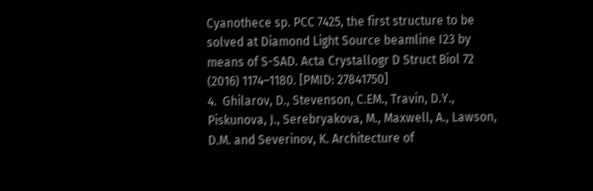Cyanothece sp. PCC 7425, the first structure to be solved at Diamond Light Source beamline I23 by means of S-SAD. Acta Crystallogr D Struct Biol 72 (2016) 1174–1180. [PMID: 27841750]
4.  Ghilarov, D., Stevenson, C.EM., Travin, D.Y., Piskunova, J., Serebryakova, M., Maxwell, A., Lawson, D.M. and Severinov, K. Architecture of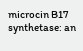microcin B17 synthetase: an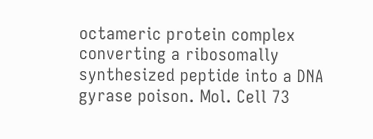octameric protein complex converting a ribosomally synthesized peptide into a DNA gyrase poison. Mol. Cell 73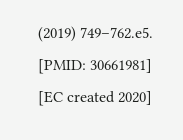(2019) 749–762.e5. [PMID: 30661981]
[EC created 2020]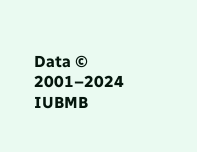Data © 2001–2024 IUBMB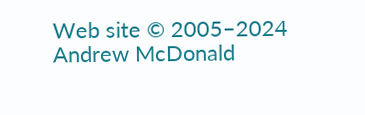Web site © 2005–2024 Andrew McDonald